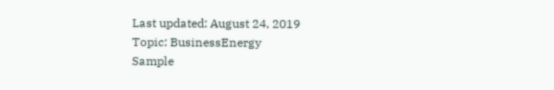Last updated: August 24, 2019
Topic: BusinessEnergy
Sample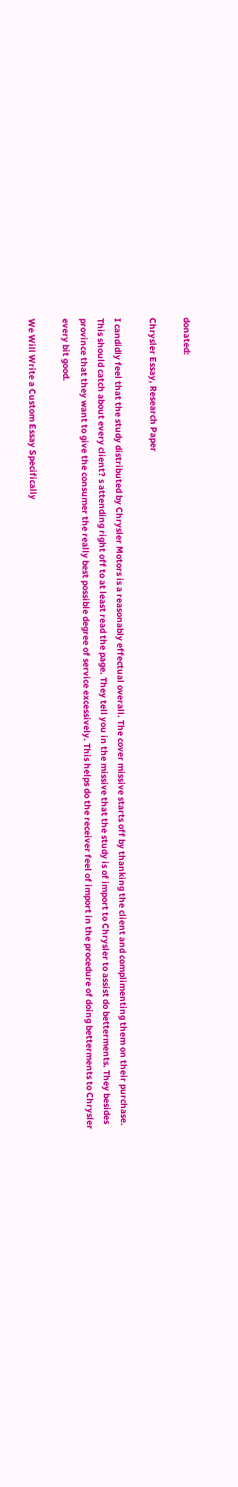donated:

Chrysler Essay, Research Paper

I candidly feel that the study distributed by Chrysler Motors is a reasonably effectual overall. The cover missive starts off by thanking the client and complimenting them on their purchase. This should catch about every client? s attending right off to at least read the page. They tell you in the missive that the study is of import to Chrysler to assist do betterments. They besides province that they want to give the consumer the really best possible degree of service excessively. This helps do the receiver feel of import in the procedure of doing betterments to Chrysler every bit good.

We Will Write a Custom Essay Specifically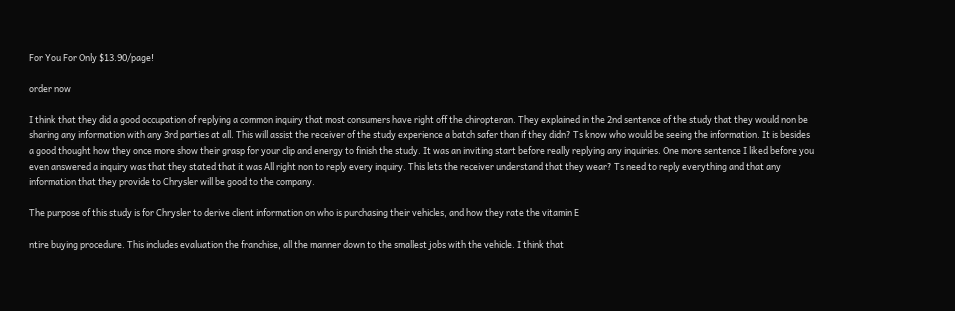For You For Only $13.90/page!

order now

I think that they did a good occupation of replying a common inquiry that most consumers have right off the chiropteran. They explained in the 2nd sentence of the study that they would non be sharing any information with any 3rd parties at all. This will assist the receiver of the study experience a batch safer than if they didn? Ts know who would be seeing the information. It is besides a good thought how they once more show their grasp for your clip and energy to finish the study. It was an inviting start before really replying any inquiries. One more sentence I liked before you even answered a inquiry was that they stated that it was All right non to reply every inquiry. This lets the receiver understand that they wear? Ts need to reply everything and that any information that they provide to Chrysler will be good to the company.

The purpose of this study is for Chrysler to derive client information on who is purchasing their vehicles, and how they rate the vitamin E

ntire buying procedure. This includes evaluation the franchise, all the manner down to the smallest jobs with the vehicle. I think that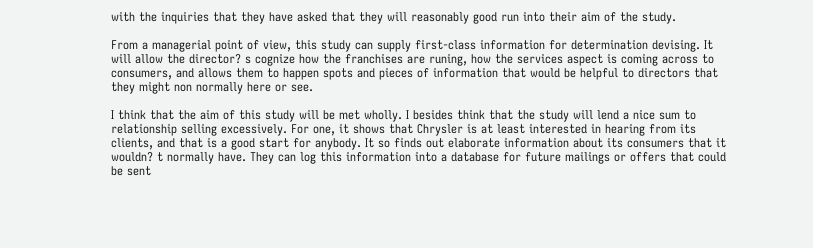with the inquiries that they have asked that they will reasonably good run into their aim of the study.

From a managerial point of view, this study can supply first-class information for determination devising. It will allow the director? s cognize how the franchises are runing, how the services aspect is coming across to consumers, and allows them to happen spots and pieces of information that would be helpful to directors that they might non normally here or see.

I think that the aim of this study will be met wholly. I besides think that the study will lend a nice sum to relationship selling excessively. For one, it shows that Chrysler is at least interested in hearing from its clients, and that is a good start for anybody. It so finds out elaborate information about its consumers that it wouldn? t normally have. They can log this information into a database for future mailings or offers that could be sent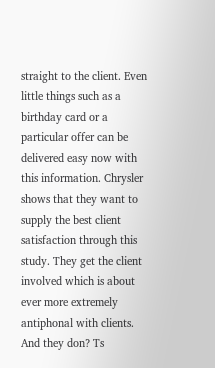straight to the client. Even little things such as a birthday card or a particular offer can be delivered easy now with this information. Chrysler shows that they want to supply the best client satisfaction through this study. They get the client involved which is about ever more extremely antiphonal with clients. And they don? Ts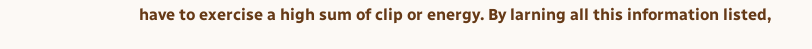have to exercise a high sum of clip or energy. By larning all this information listed,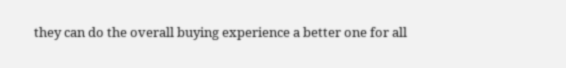they can do the overall buying experience a better one for all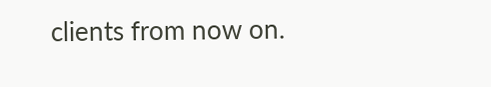clients from now on.